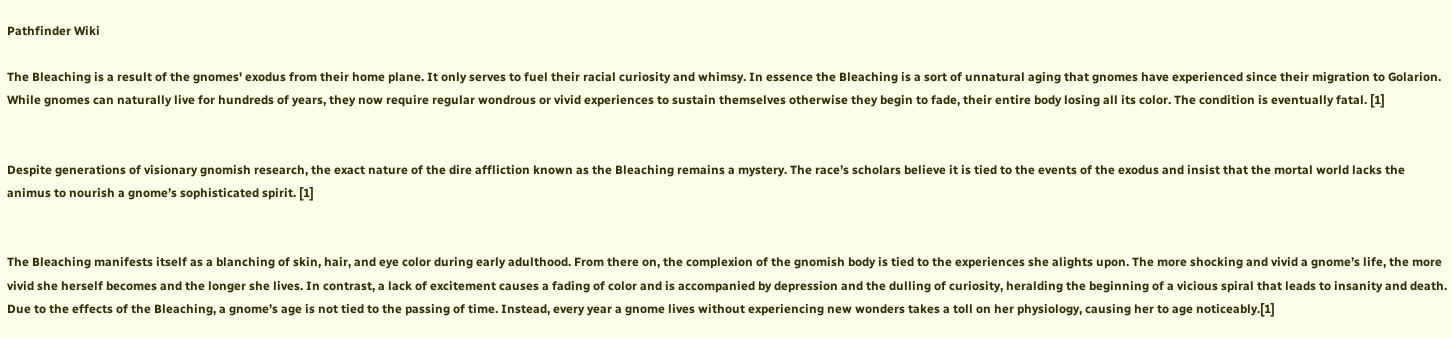Pathfinder Wiki

The Bleaching is a result of the gnomes' exodus from their home plane. It only serves to fuel their racial curiosity and whimsy. In essence the Bleaching is a sort of unnatural aging that gnomes have experienced since their migration to Golarion. While gnomes can naturally live for hundreds of years, they now require regular wondrous or vivid experiences to sustain themselves otherwise they begin to fade, their entire body losing all its color. The condition is eventually fatal. [1]


Despite generations of visionary gnomish research, the exact nature of the dire affliction known as the Bleaching remains a mystery. The race’s scholars believe it is tied to the events of the exodus and insist that the mortal world lacks the animus to nourish a gnome’s sophisticated spirit. [1]


The Bleaching manifests itself as a blanching of skin, hair, and eye color during early adulthood. From there on, the complexion of the gnomish body is tied to the experiences she alights upon. The more shocking and vivid a gnome’s life, the more vivid she herself becomes and the longer she lives. In contrast, a lack of excitement causes a fading of color and is accompanied by depression and the dulling of curiosity, heralding the beginning of a vicious spiral that leads to insanity and death. Due to the effects of the Bleaching, a gnome’s age is not tied to the passing of time. Instead, every year a gnome lives without experiencing new wonders takes a toll on her physiology, causing her to age noticeably.[1]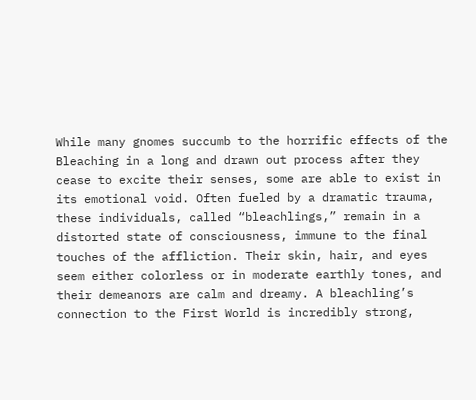While many gnomes succumb to the horrific effects of the Bleaching in a long and drawn out process after they cease to excite their senses, some are able to exist in its emotional void. Often fueled by a dramatic trauma, these individuals, called “bleachlings,” remain in a distorted state of consciousness, immune to the final touches of the affliction. Their skin, hair, and eyes seem either colorless or in moderate earthly tones, and their demeanors are calm and dreamy. A bleachling’s connection to the First World is incredibly strong,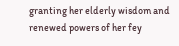granting her elderly wisdom and renewed powers of her fey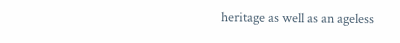heritage as well as an ageless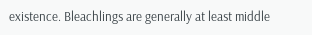existence. Bleachlings are generally at least middle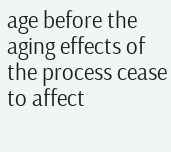age before the aging effects of the process cease to affect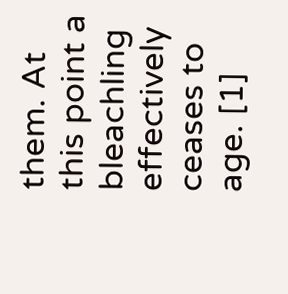them. At this point a bleachling effectively ceases to age. [1]